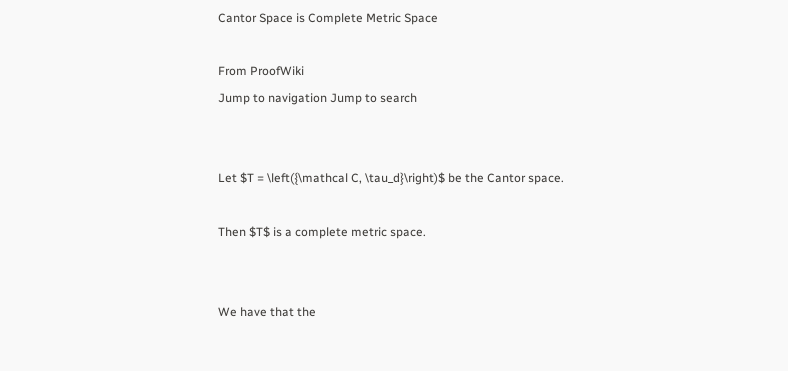Cantor Space is Complete Metric Space

From ProofWiki
Jump to navigation Jump to search


Let $T = \left({\mathcal C, \tau_d}\right)$ be the Cantor space.

Then $T$ is a complete metric space.


We have that the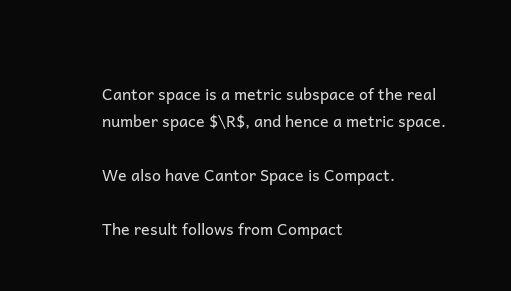Cantor space is a metric subspace of the real number space $\R$, and hence a metric space.

We also have Cantor Space is Compact.

The result follows from Compact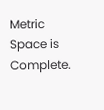Metric Space is Complete.